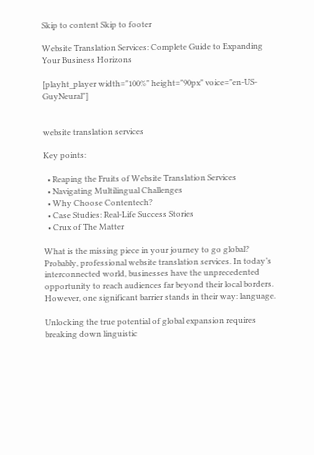Skip to content Skip to footer

Website Translation Services: Complete Guide to Expanding Your Business Horizons

[playht_player width="100%" height="90px" voice="en-US-GuyNeural"]


website translation services

Key points:

  • Reaping the Fruits of Website Translation Services
  • Navigating Multilingual Challenges
  • Why Choose Contentech?
  • Case Studies: Real-Life Success Stories
  • Crux of The Matter

What is the missing piece in your journey to go global? Probably, professional website translation services. In today’s interconnected world, businesses have the unprecedented opportunity to reach audiences far beyond their local borders. However, one significant barrier stands in their way: language.

Unlocking the true potential of global expansion requires breaking down linguistic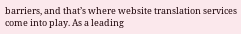barriers, and that’s where website translation services come into play. As a leading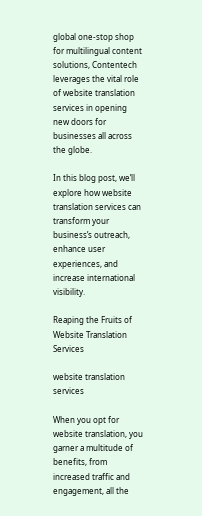global one-stop shop for multilingual content solutions, Contentech leverages the vital role of website translation services in opening new doors for businesses all across the globe.

In this blog post, we’ll explore how website translation services can transform your business’s outreach, enhance user experiences, and increase international visibility.

Reaping the Fruits of Website Translation Services

website translation services

When you opt for website translation, you garner a multitude of benefits, from increased traffic and engagement, all the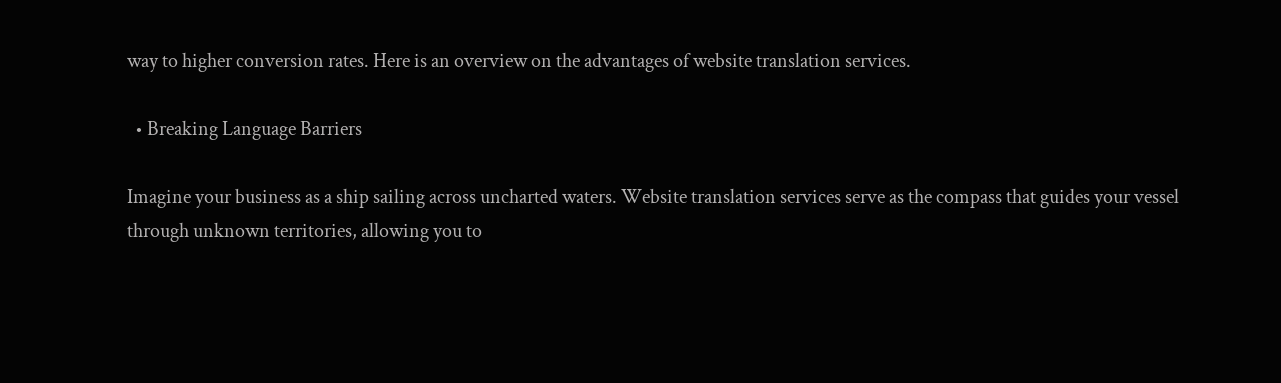way to higher conversion rates. Here is an overview on the advantages of website translation services.

  • Breaking Language Barriers

Imagine your business as a ship sailing across uncharted waters. Website translation services serve as the compass that guides your vessel through unknown territories, allowing you to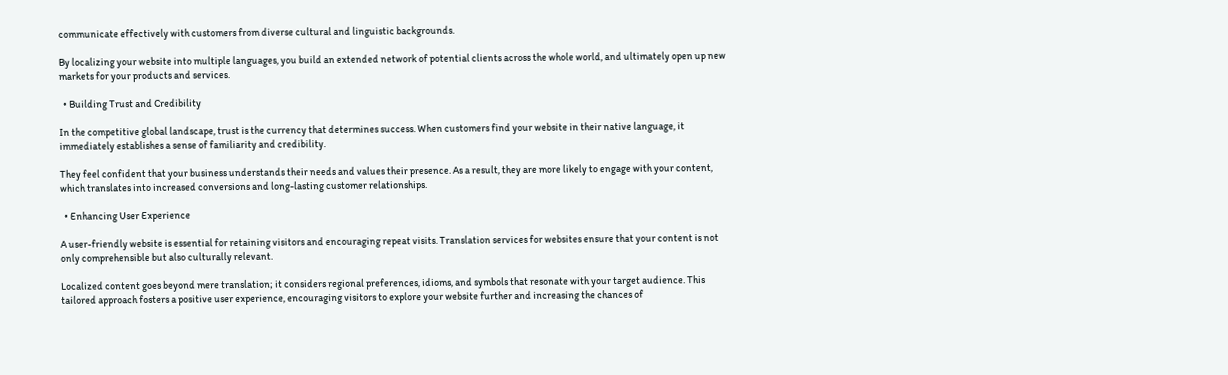communicate effectively with customers from diverse cultural and linguistic backgrounds.

By localizing your website into multiple languages, you build an extended network of potential clients across the whole world, and ultimately open up new markets for your products and services.

  • Building Trust and Credibility

In the competitive global landscape, trust is the currency that determines success. When customers find your website in their native language, it immediately establishes a sense of familiarity and credibility.

They feel confident that your business understands their needs and values their presence. As a result, they are more likely to engage with your content, which translates into increased conversions and long-lasting customer relationships.

  • Enhancing User Experience

A user-friendly website is essential for retaining visitors and encouraging repeat visits. Translation services for websites ensure that your content is not only comprehensible but also culturally relevant.

Localized content goes beyond mere translation; it considers regional preferences, idioms, and symbols that resonate with your target audience. This tailored approach fosters a positive user experience, encouraging visitors to explore your website further and increasing the chances of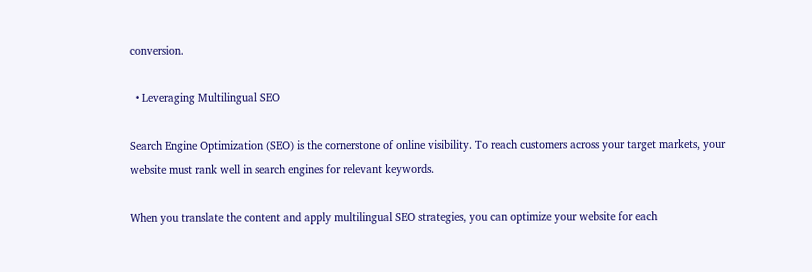conversion.

  • Leveraging Multilingual SEO

Search Engine Optimization (SEO) is the cornerstone of online visibility. To reach customers across your target markets, your website must rank well in search engines for relevant keywords.

When you translate the content and apply multilingual SEO strategies, you can optimize your website for each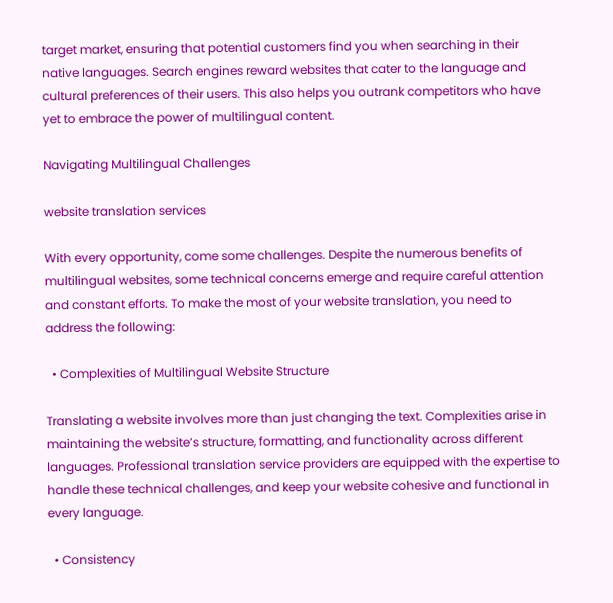target market, ensuring that potential customers find you when searching in their native languages. Search engines reward websites that cater to the language and cultural preferences of their users. This also helps you outrank competitors who have yet to embrace the power of multilingual content.

Navigating Multilingual Challenges

website translation services

With every opportunity, come some challenges. Despite the numerous benefits of multilingual websites, some technical concerns emerge and require careful attention and constant efforts. To make the most of your website translation, you need to address the following:

  • Complexities of Multilingual Website Structure

Translating a website involves more than just changing the text. Complexities arise in maintaining the website’s structure, formatting, and functionality across different languages. Professional translation service providers are equipped with the expertise to handle these technical challenges, and keep your website cohesive and functional in every language.

  • Consistency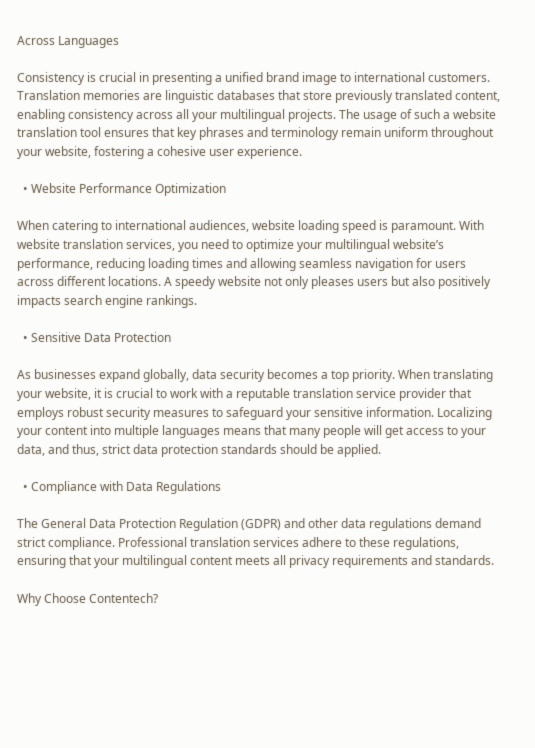Across Languages

Consistency is crucial in presenting a unified brand image to international customers. Translation memories are linguistic databases that store previously translated content, enabling consistency across all your multilingual projects. The usage of such a website translation tool ensures that key phrases and terminology remain uniform throughout your website, fostering a cohesive user experience.

  • Website Performance Optimization

When catering to international audiences, website loading speed is paramount. With website translation services, you need to optimize your multilingual website’s performance, reducing loading times and allowing seamless navigation for users across different locations. A speedy website not only pleases users but also positively impacts search engine rankings.

  • Sensitive Data Protection

As businesses expand globally, data security becomes a top priority. When translating your website, it is crucial to work with a reputable translation service provider that employs robust security measures to safeguard your sensitive information. Localizing your content into multiple languages means that many people will get access to your data, and thus, strict data protection standards should be applied.

  • Compliance with Data Regulations

The General Data Protection Regulation (GDPR) and other data regulations demand strict compliance. Professional translation services adhere to these regulations, ensuring that your multilingual content meets all privacy requirements and standards.

Why Choose Contentech?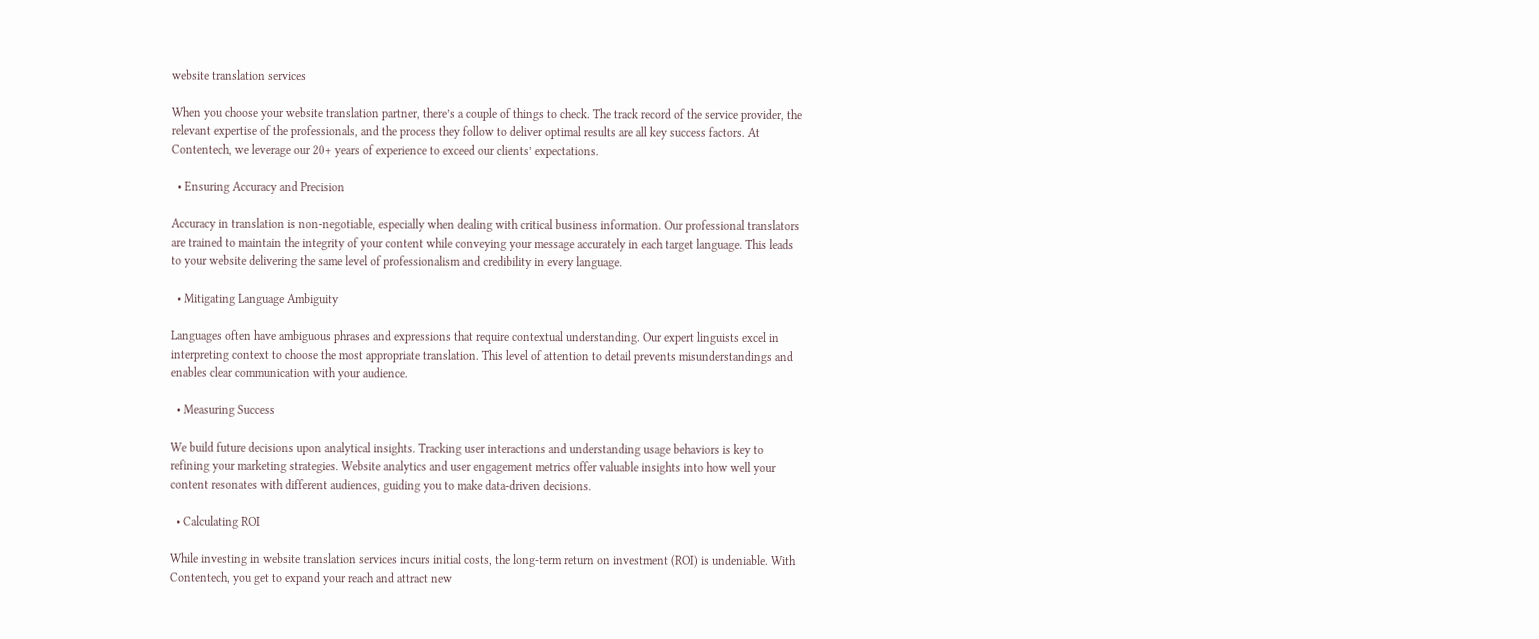website translation services

When you choose your website translation partner, there’s a couple of things to check. The track record of the service provider, the relevant expertise of the professionals, and the process they follow to deliver optimal results are all key success factors. At Contentech, we leverage our 20+ years of experience to exceed our clients’ expectations.

  • Ensuring Accuracy and Precision

Accuracy in translation is non-negotiable, especially when dealing with critical business information. Our professional translators are trained to maintain the integrity of your content while conveying your message accurately in each target language. This leads to your website delivering the same level of professionalism and credibility in every language.

  • Mitigating Language Ambiguity

Languages often have ambiguous phrases and expressions that require contextual understanding. Our expert linguists excel in interpreting context to choose the most appropriate translation. This level of attention to detail prevents misunderstandings and enables clear communication with your audience.

  • Measuring Success

We build future decisions upon analytical insights. Tracking user interactions and understanding usage behaviors is key to refining your marketing strategies. Website analytics and user engagement metrics offer valuable insights into how well your content resonates with different audiences, guiding you to make data-driven decisions.

  • Calculating ROI

While investing in website translation services incurs initial costs, the long-term return on investment (ROI) is undeniable. With Contentech, you get to expand your reach and attract new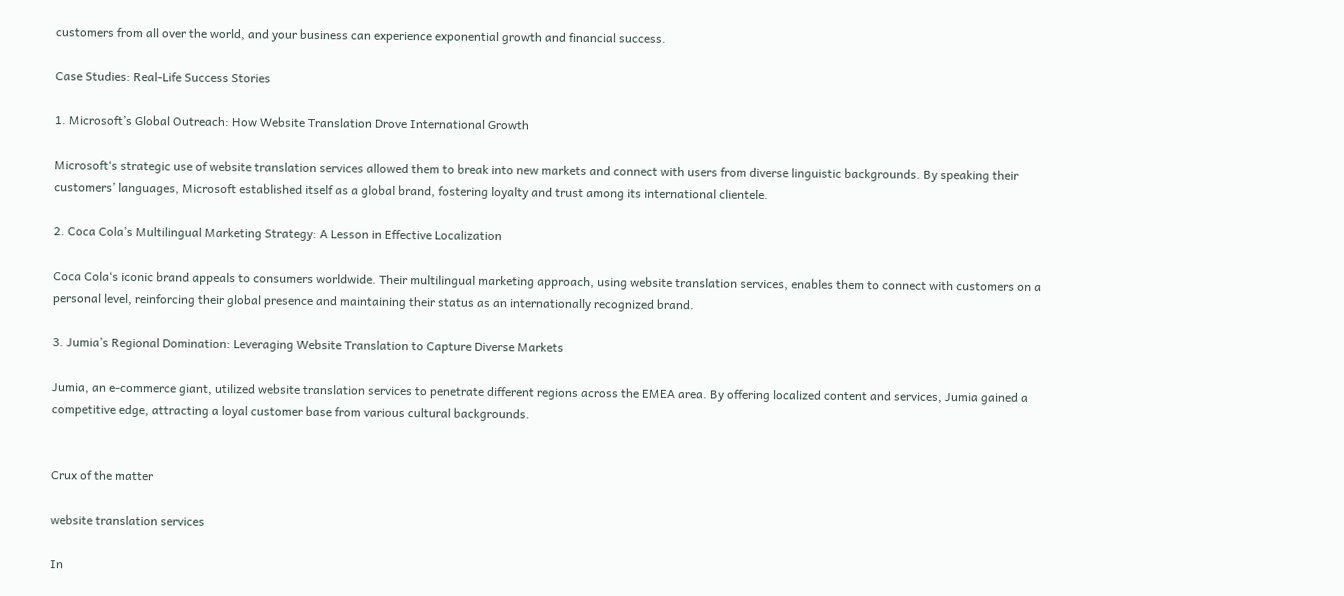customers from all over the world, and your business can experience exponential growth and financial success.

Case Studies: Real-Life Success Stories

1. Microsoft’s Global Outreach: How Website Translation Drove International Growth

Microsoft‘s strategic use of website translation services allowed them to break into new markets and connect with users from diverse linguistic backgrounds. By speaking their customers’ languages, Microsoft established itself as a global brand, fostering loyalty and trust among its international clientele.

2. Coca Cola’s Multilingual Marketing Strategy: A Lesson in Effective Localization

Coca Cola‘s iconic brand appeals to consumers worldwide. Their multilingual marketing approach, using website translation services, enables them to connect with customers on a personal level, reinforcing their global presence and maintaining their status as an internationally recognized brand.

3. Jumia’s Regional Domination: Leveraging Website Translation to Capture Diverse Markets

Jumia, an e-commerce giant, utilized website translation services to penetrate different regions across the EMEA area. By offering localized content and services, Jumia gained a competitive edge, attracting a loyal customer base from various cultural backgrounds.


Crux of the matter

website translation services

In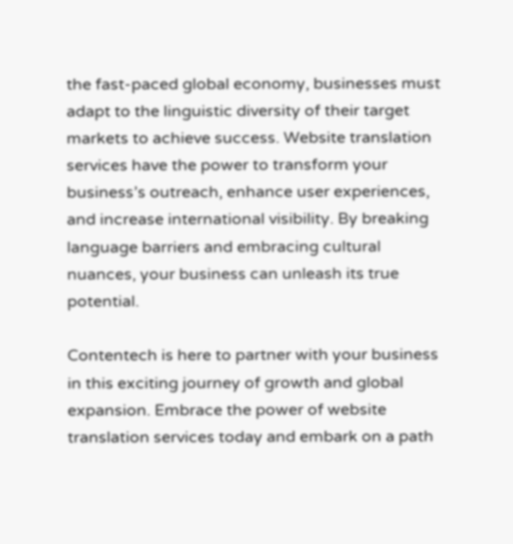the fast-paced global economy, businesses must adapt to the linguistic diversity of their target markets to achieve success. Website translation services have the power to transform your business’s outreach, enhance user experiences, and increase international visibility. By breaking language barriers and embracing cultural nuances, your business can unleash its true potential.

Contentech is here to partner with your business in this exciting journey of growth and global expansion. Embrace the power of website translation services today and embark on a path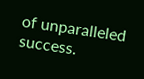of unparalleled success.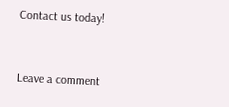Contact us today!


Leave a comment